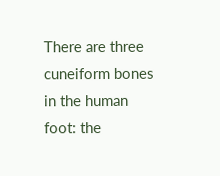There are three cuneiform bones in the human foot: the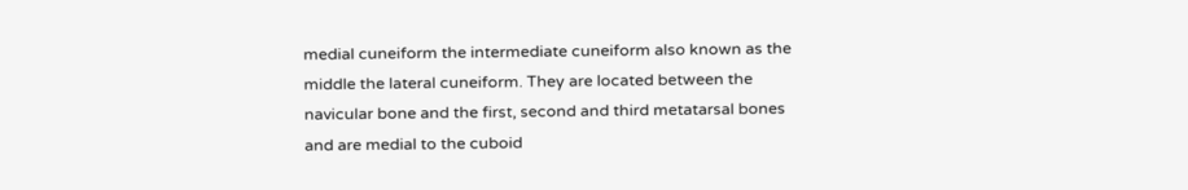medial cuneiform the intermediate cuneiform also known as the middle the lateral cuneiform. They are located between the navicular bone and the first, second and third metatarsal bones and are medial to the cuboid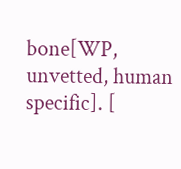bone[WP, unvetted, human specific]. [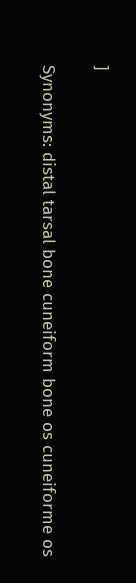]

Synonyms: distal tarsal bone cuneiform bone os cuneiforme os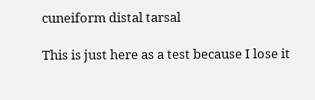cuneiform distal tarsal

This is just here as a test because I lose it